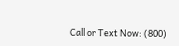Call or Text Now: (800)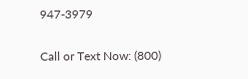947-3979

Call or Text Now: (800)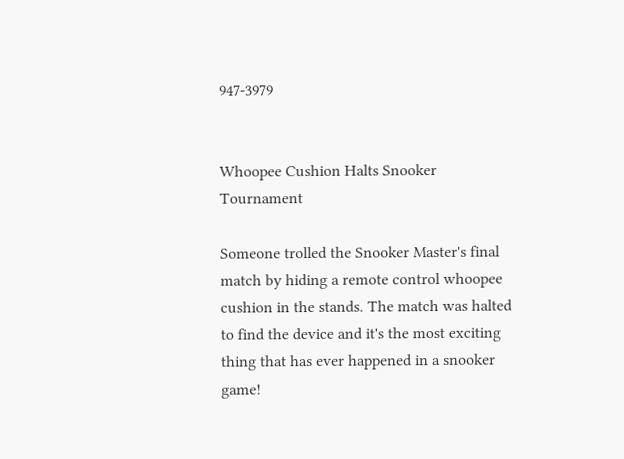947-3979


Whoopee Cushion Halts Snooker Tournament

Someone trolled the Snooker Master's final match by hiding a remote control whoopee cushion in the stands. The match was halted to find the device and it's the most exciting thing that has ever happened in a snooker game!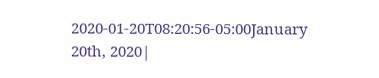2020-01-20T08:20:56-05:00January 20th, 2020|